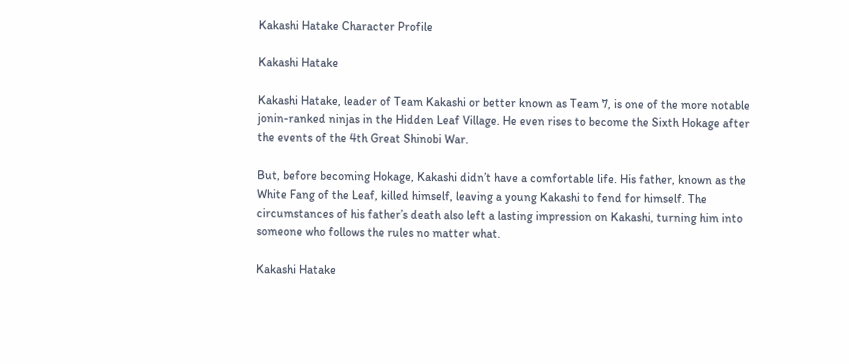Kakashi Hatake Character Profile

Kakashi Hatake

Kakashi Hatake, leader of Team Kakashi or better known as Team 7, is one of the more notable jonin-ranked ninjas in the Hidden Leaf Village. He even rises to become the Sixth Hokage after the events of the 4th Great Shinobi War.

But, before becoming Hokage, Kakashi didn’t have a comfortable life. His father, known as the White Fang of the Leaf, killed himself, leaving a young Kakashi to fend for himself. The circumstances of his father’s death also left a lasting impression on Kakashi, turning him into someone who follows the rules no matter what.

Kakashi Hatake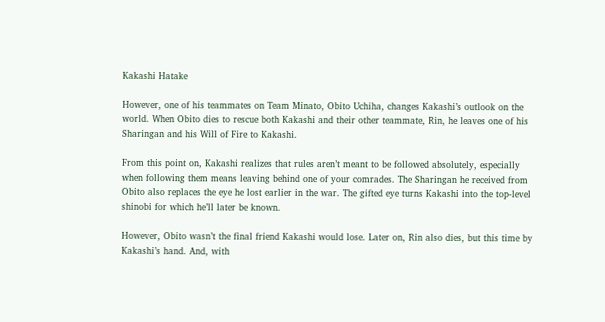Kakashi Hatake

However, one of his teammates on Team Minato, Obito Uchiha, changes Kakashi’s outlook on the world. When Obito dies to rescue both Kakashi and their other teammate, Rin, he leaves one of his Sharingan and his Will of Fire to Kakashi.

From this point on, Kakashi realizes that rules aren’t meant to be followed absolutely, especially when following them means leaving behind one of your comrades. The Sharingan he received from Obito also replaces the eye he lost earlier in the war. The gifted eye turns Kakashi into the top-level shinobi for which he’ll later be known.

However, Obito wasn’t the final friend Kakashi would lose. Later on, Rin also dies, but this time by Kakashi’s hand. And, with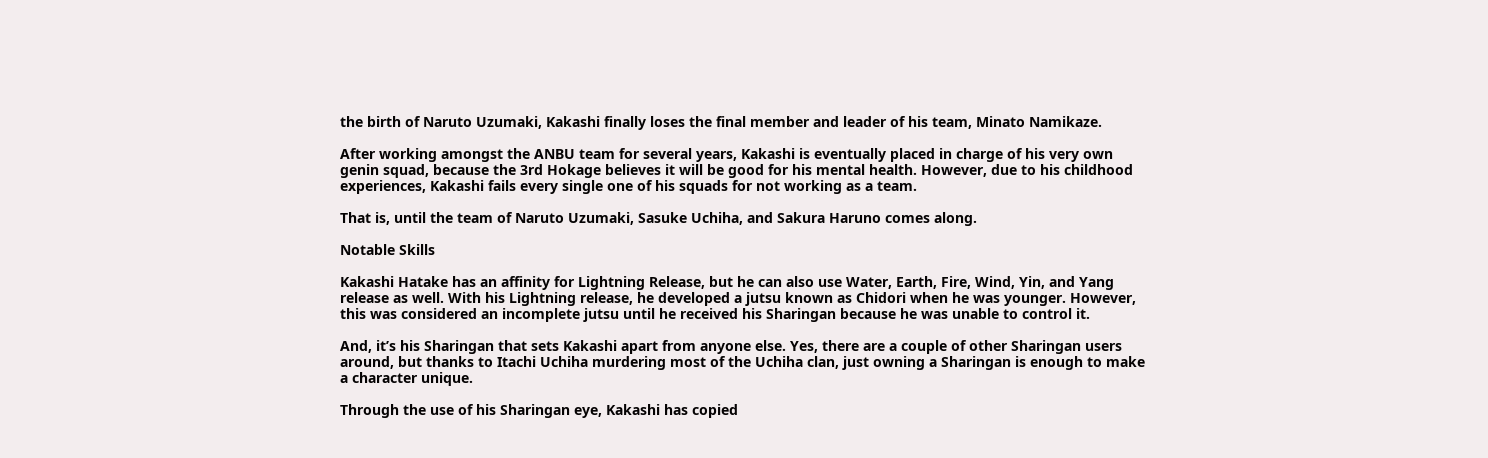the birth of Naruto Uzumaki, Kakashi finally loses the final member and leader of his team, Minato Namikaze.

After working amongst the ANBU team for several years, Kakashi is eventually placed in charge of his very own genin squad, because the 3rd Hokage believes it will be good for his mental health. However, due to his childhood experiences, Kakashi fails every single one of his squads for not working as a team.

That is, until the team of Naruto Uzumaki, Sasuke Uchiha, and Sakura Haruno comes along.

Notable Skills

Kakashi Hatake has an affinity for Lightning Release, but he can also use Water, Earth, Fire, Wind, Yin, and Yang release as well. With his Lightning release, he developed a jutsu known as Chidori when he was younger. However, this was considered an incomplete jutsu until he received his Sharingan because he was unable to control it.

And, it’s his Sharingan that sets Kakashi apart from anyone else. Yes, there are a couple of other Sharingan users around, but thanks to Itachi Uchiha murdering most of the Uchiha clan, just owning a Sharingan is enough to make a character unique.

Through the use of his Sharingan eye, Kakashi has copied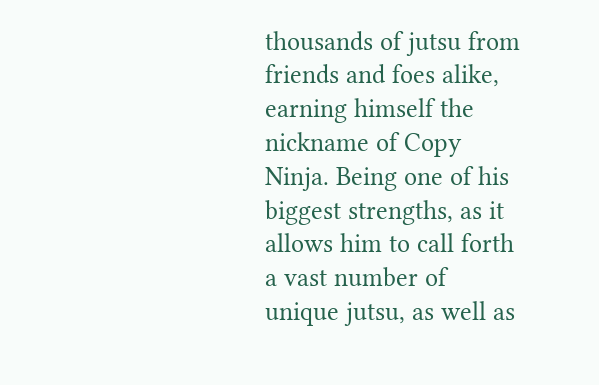thousands of jutsu from friends and foes alike, earning himself the nickname of Copy Ninja. Being one of his biggest strengths, as it allows him to call forth a vast number of unique jutsu, as well as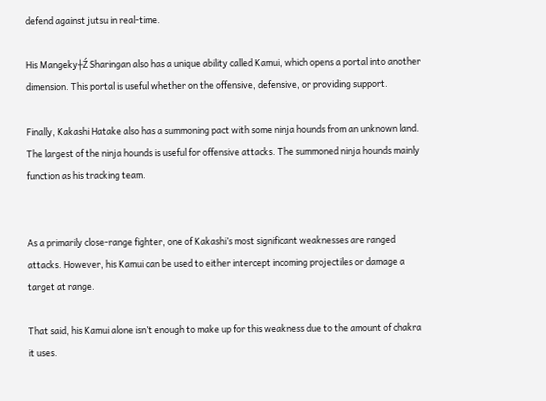defend against jutsu in real-time.

His Mangeky┼Ź Sharingan also has a unique ability called Kamui, which opens a portal into another dimension. This portal is useful whether on the offensive, defensive, or providing support.

Finally, Kakashi Hatake also has a summoning pact with some ninja hounds from an unknown land. The largest of the ninja hounds is useful for offensive attacks. The summoned ninja hounds mainly function as his tracking team.


As a primarily close-range fighter, one of Kakashi’s most significant weaknesses are ranged attacks. However, his Kamui can be used to either intercept incoming projectiles or damage a target at range.

That said, his Kamui alone isn’t enough to make up for this weakness due to the amount of chakra it uses.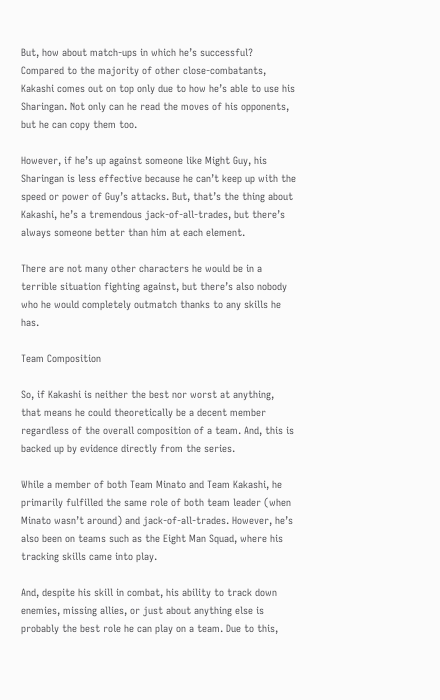But, how about match-ups in which he’s successful? Compared to the majority of other close-combatants, Kakashi comes out on top only due to how he’s able to use his Sharingan. Not only can he read the moves of his opponents, but he can copy them too.

However, if he’s up against someone like Might Guy, his Sharingan is less effective because he can’t keep up with the speed or power of Guy’s attacks. But, that’s the thing about Kakashi, he’s a tremendous jack-of-all-trades, but there’s always someone better than him at each element.

There are not many other characters he would be in a terrible situation fighting against, but there’s also nobody who he would completely outmatch thanks to any skills he has.

Team Composition

So, if Kakashi is neither the best nor worst at anything, that means he could theoretically be a decent member regardless of the overall composition of a team. And, this is backed up by evidence directly from the series.

While a member of both Team Minato and Team Kakashi, he primarily fulfilled the same role of both team leader (when Minato wasn’t around) and jack-of-all-trades. However, he’s also been on teams such as the Eight Man Squad, where his tracking skills came into play.

And, despite his skill in combat, his ability to track down enemies, missing allies, or just about anything else is probably the best role he can play on a team. Due to this,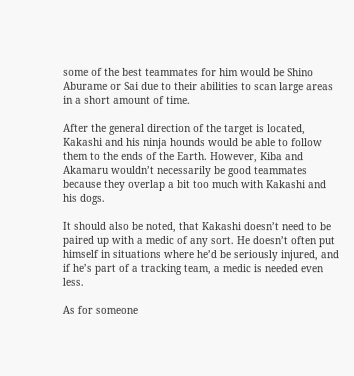some of the best teammates for him would be Shino Aburame or Sai due to their abilities to scan large areas in a short amount of time.

After the general direction of the target is located, Kakashi and his ninja hounds would be able to follow them to the ends of the Earth. However, Kiba and Akamaru wouldn’t necessarily be good teammates because they overlap a bit too much with Kakashi and his dogs.

It should also be noted, that Kakashi doesn’t need to be paired up with a medic of any sort. He doesn’t often put himself in situations where he’d be seriously injured, and if he’s part of a tracking team, a medic is needed even less.

As for someone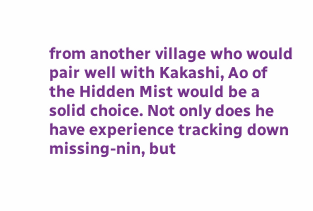from another village who would pair well with Kakashi, Ao of the Hidden Mist would be a solid choice. Not only does he have experience tracking down missing-nin, but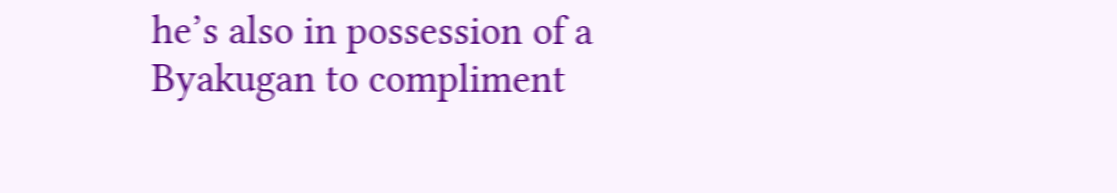he’s also in possession of a Byakugan to compliment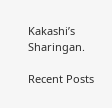Kakashi’s Sharingan.

Recent Posts